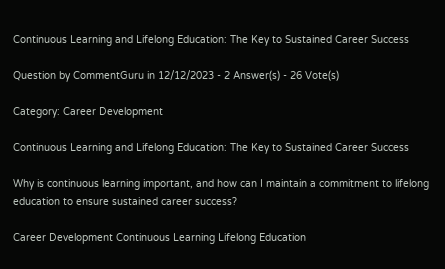Continuous Learning and Lifelong Education: The Key to Sustained Career Success

Question by CommentGuru in 12/12/2023 - 2 Answer(s) - 26 Vote(s)

Category: Career Development

Continuous Learning and Lifelong Education: The Key to Sustained Career Success

Why is continuous learning important, and how can I maintain a commitment to lifelong education to ensure sustained career success?

Career Development Continuous Learning Lifelong Education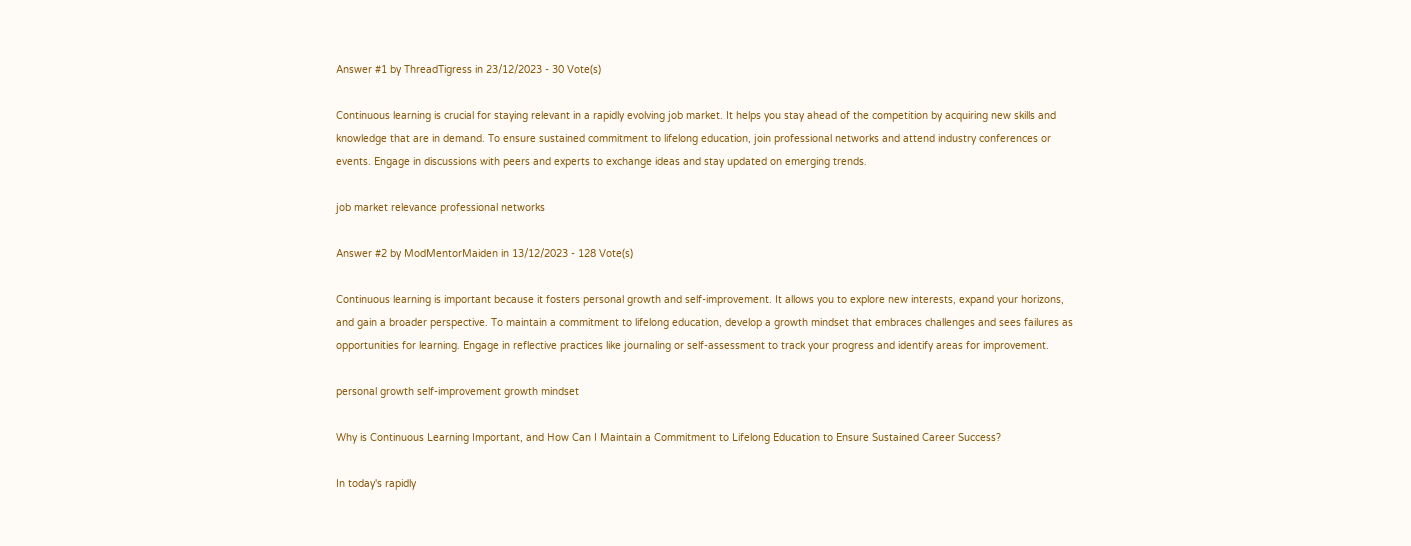Answer #1 by ThreadTigress in 23/12/2023 - 30 Vote(s)

Continuous learning is crucial for staying relevant in a rapidly evolving job market. It helps you stay ahead of the competition by acquiring new skills and knowledge that are in demand. To ensure sustained commitment to lifelong education, join professional networks and attend industry conferences or events. Engage in discussions with peers and experts to exchange ideas and stay updated on emerging trends.

job market relevance professional networks

Answer #2 by ModMentorMaiden in 13/12/2023 - 128 Vote(s)

Continuous learning is important because it fosters personal growth and self-improvement. It allows you to explore new interests, expand your horizons, and gain a broader perspective. To maintain a commitment to lifelong education, develop a growth mindset that embraces challenges and sees failures as opportunities for learning. Engage in reflective practices like journaling or self-assessment to track your progress and identify areas for improvement.

personal growth self-improvement growth mindset

Why is Continuous Learning Important, and How Can I Maintain a Commitment to Lifelong Education to Ensure Sustained Career Success?

In today's rapidly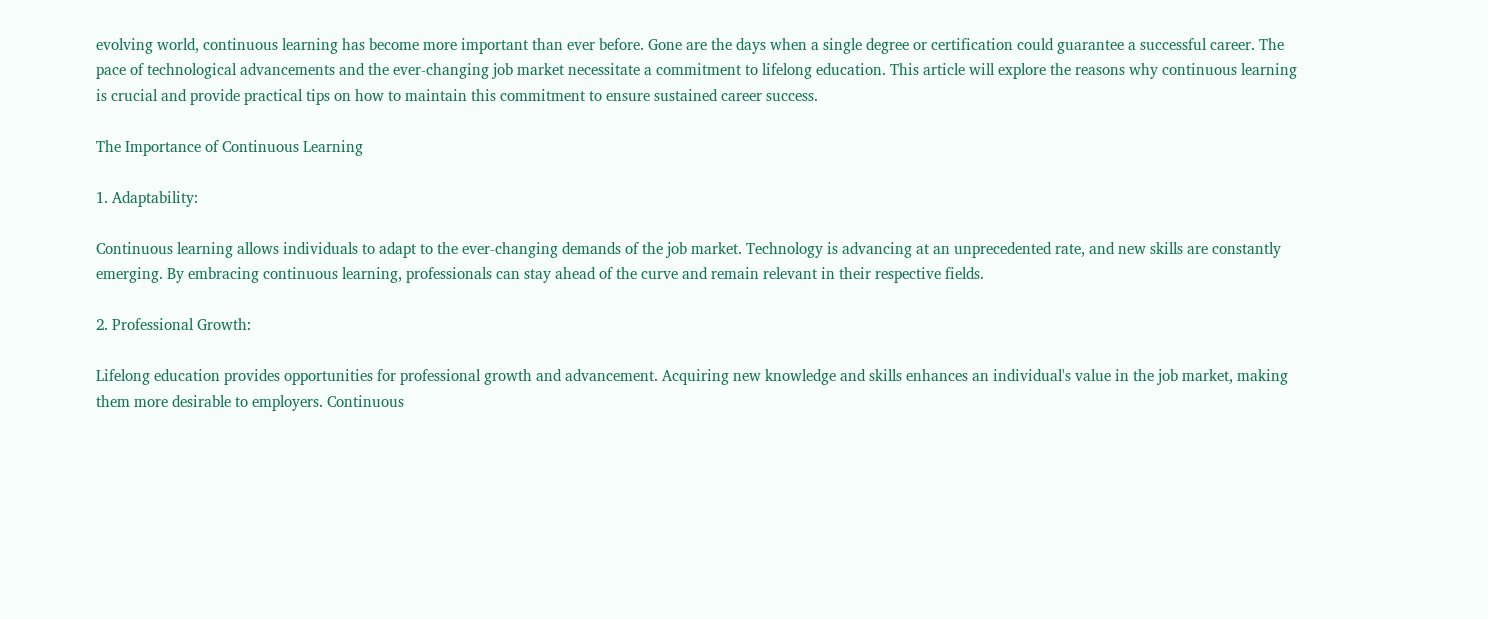evolving world, continuous learning has become more important than ever before. Gone are the days when a single degree or certification could guarantee a successful career. The pace of technological advancements and the ever-changing job market necessitate a commitment to lifelong education. This article will explore the reasons why continuous learning is crucial and provide practical tips on how to maintain this commitment to ensure sustained career success.

The Importance of Continuous Learning

1. Adaptability:

Continuous learning allows individuals to adapt to the ever-changing demands of the job market. Technology is advancing at an unprecedented rate, and new skills are constantly emerging. By embracing continuous learning, professionals can stay ahead of the curve and remain relevant in their respective fields.

2. Professional Growth:

Lifelong education provides opportunities for professional growth and advancement. Acquiring new knowledge and skills enhances an individual's value in the job market, making them more desirable to employers. Continuous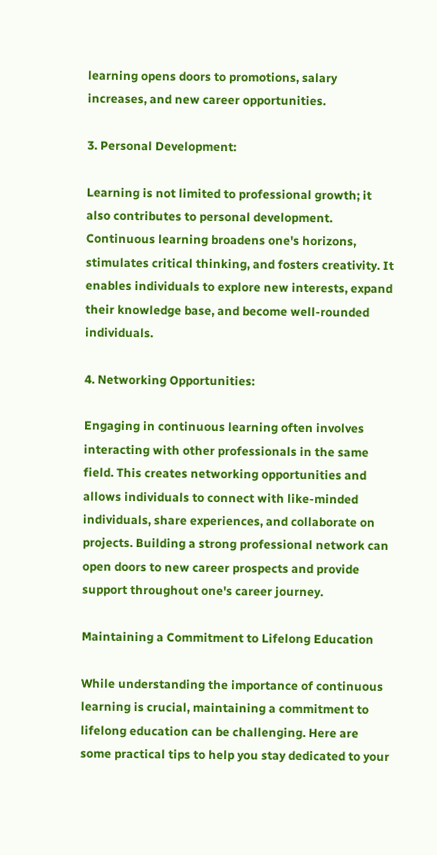learning opens doors to promotions, salary increases, and new career opportunities.

3. Personal Development:

Learning is not limited to professional growth; it also contributes to personal development. Continuous learning broadens one's horizons, stimulates critical thinking, and fosters creativity. It enables individuals to explore new interests, expand their knowledge base, and become well-rounded individuals.

4. Networking Opportunities:

Engaging in continuous learning often involves interacting with other professionals in the same field. This creates networking opportunities and allows individuals to connect with like-minded individuals, share experiences, and collaborate on projects. Building a strong professional network can open doors to new career prospects and provide support throughout one's career journey.

Maintaining a Commitment to Lifelong Education

While understanding the importance of continuous learning is crucial, maintaining a commitment to lifelong education can be challenging. Here are some practical tips to help you stay dedicated to your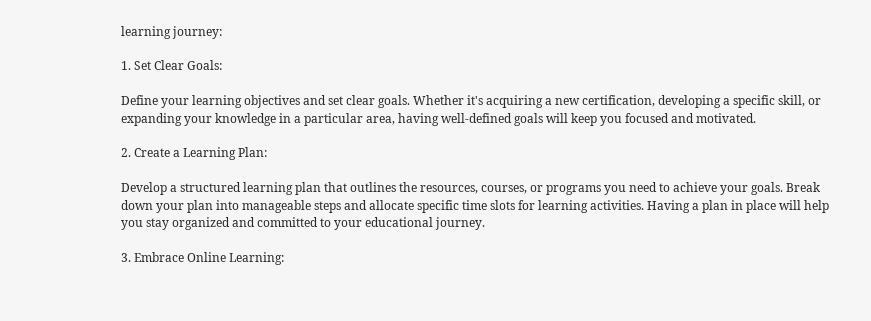learning journey:

1. Set Clear Goals:

Define your learning objectives and set clear goals. Whether it's acquiring a new certification, developing a specific skill, or expanding your knowledge in a particular area, having well-defined goals will keep you focused and motivated.

2. Create a Learning Plan:

Develop a structured learning plan that outlines the resources, courses, or programs you need to achieve your goals. Break down your plan into manageable steps and allocate specific time slots for learning activities. Having a plan in place will help you stay organized and committed to your educational journey.

3. Embrace Online Learning: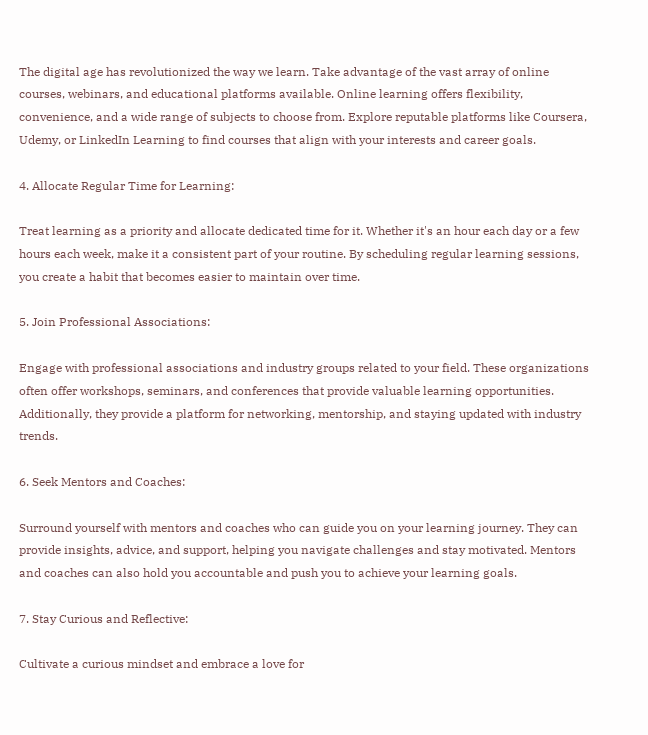The digital age has revolutionized the way we learn. Take advantage of the vast array of online courses, webinars, and educational platforms available. Online learning offers flexibility, convenience, and a wide range of subjects to choose from. Explore reputable platforms like Coursera, Udemy, or LinkedIn Learning to find courses that align with your interests and career goals.

4. Allocate Regular Time for Learning:

Treat learning as a priority and allocate dedicated time for it. Whether it's an hour each day or a few hours each week, make it a consistent part of your routine. By scheduling regular learning sessions, you create a habit that becomes easier to maintain over time.

5. Join Professional Associations:

Engage with professional associations and industry groups related to your field. These organizations often offer workshops, seminars, and conferences that provide valuable learning opportunities. Additionally, they provide a platform for networking, mentorship, and staying updated with industry trends.

6. Seek Mentors and Coaches:

Surround yourself with mentors and coaches who can guide you on your learning journey. They can provide insights, advice, and support, helping you navigate challenges and stay motivated. Mentors and coaches can also hold you accountable and push you to achieve your learning goals.

7. Stay Curious and Reflective:

Cultivate a curious mindset and embrace a love for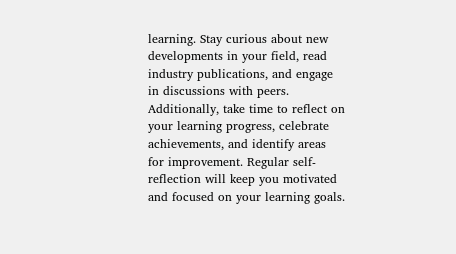learning. Stay curious about new developments in your field, read industry publications, and engage in discussions with peers. Additionally, take time to reflect on your learning progress, celebrate achievements, and identify areas for improvement. Regular self-reflection will keep you motivated and focused on your learning goals.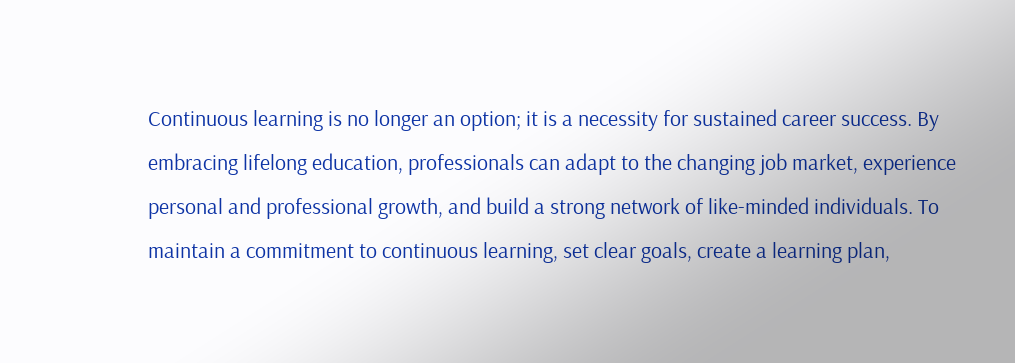Continuous learning is no longer an option; it is a necessity for sustained career success. By embracing lifelong education, professionals can adapt to the changing job market, experience personal and professional growth, and build a strong network of like-minded individuals. To maintain a commitment to continuous learning, set clear goals, create a learning plan,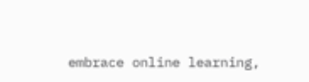embrace online learning,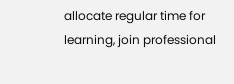allocate regular time for learning, join professional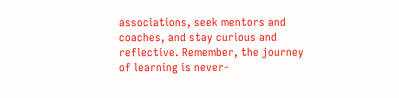associations, seek mentors and coaches, and stay curious and reflective. Remember, the journey of learning is never-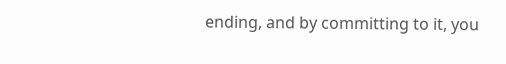ending, and by committing to it, you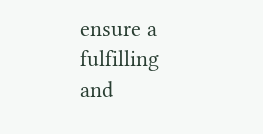ensure a fulfilling and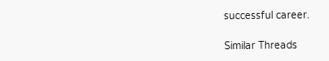successful career.

Similar Threads